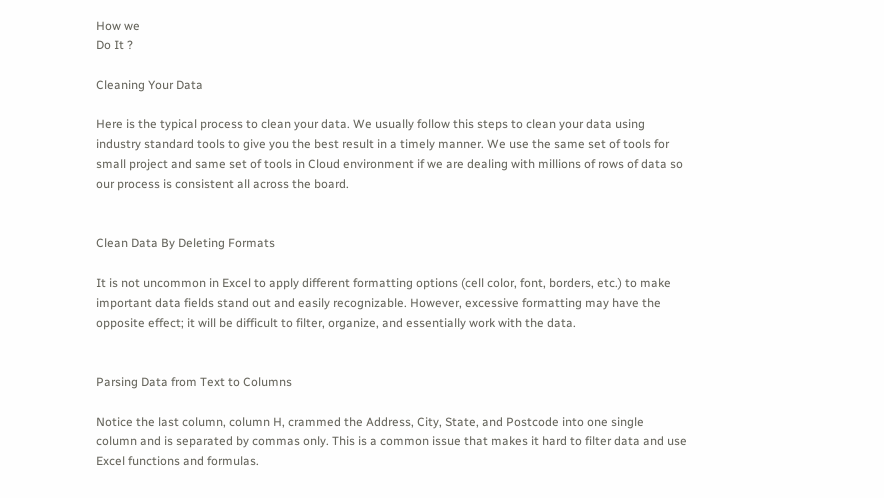How we
Do It ?

Cleaning Your Data

Here is the typical process to clean your data. We usually follow this steps to clean your data using industry standard tools to give you the best result in a timely manner. We use the same set of tools for small project and same set of tools in Cloud environment if we are dealing with millions of rows of data so our process is consistent all across the board.


Clean Data By Deleting Formats

It is not uncommon in Excel to apply different formatting options (cell color, font, borders, etc.) to make important data fields stand out and easily recognizable. However, excessive formatting may have the opposite effect; it will be difficult to filter, organize, and essentially work with the data.


Parsing Data from Text to Columns

Notice the last column, column H, crammed the Address, City, State, and Postcode into one single column and is separated by commas only. This is a common issue that makes it hard to filter data and use Excel functions and formulas.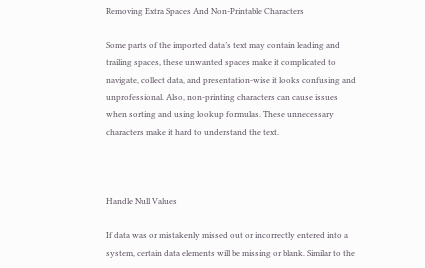Removing Extra Spaces And Non-Printable Characters

Some parts of the imported data’s text may contain leading and trailing spaces, these unwanted spaces make it complicated to navigate, collect data, and presentation-wise it looks confusing and unprofessional. Also, non-printing characters can cause issues when sorting and using lookup formulas. These unnecessary characters make it hard to understand the text.



Handle Null Values

If data was or mistakenly missed out or incorrectly entered into a system, certain data elements will be missing or blank. Similar to the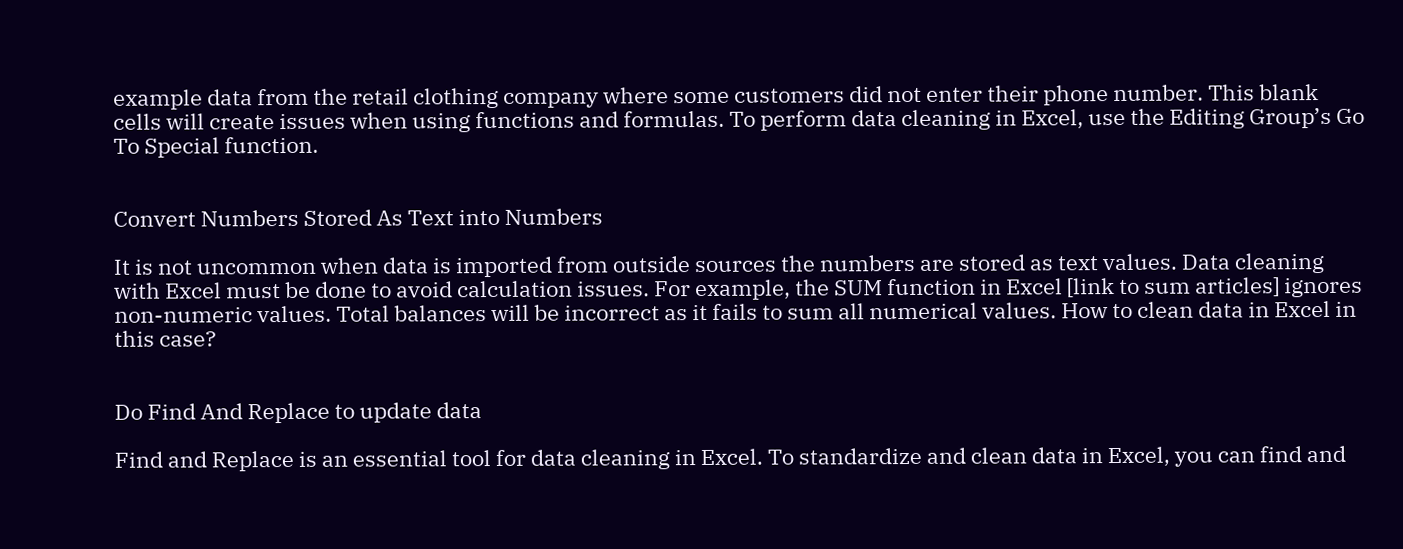example data from the retail clothing company where some customers did not enter their phone number. This blank cells will create issues when using functions and formulas. To perform data cleaning in Excel, use the Editing Group’s Go To Special function.


Convert Numbers Stored As Text into Numbers

It is not uncommon when data is imported from outside sources the numbers are stored as text values. Data cleaning with Excel must be done to avoid calculation issues. For example, the SUM function in Excel [link to sum articles] ignores non-numeric values. Total balances will be incorrect as it fails to sum all numerical values. How to clean data in Excel in this case?


Do Find And Replace to update data

Find and Replace is an essential tool for data cleaning in Excel. To standardize and clean data in Excel, you can find and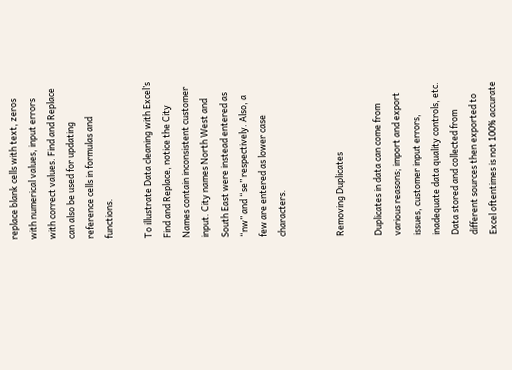replace blank cells with text, zeros with numerical values, input errors with correct values. Find and Replace can also be used for updating reference cells in formulas and functions.

To illustrate Data cleaning with Excel’s Find and Replace, notice the City Names contain inconsistent customer input. City names North West and South East were instead entered as “nw” and “se” respectively. Also, a few are entered as lower case characters.


Removing Duplicates

Duplicates in data can come from various reasons; import and export issues, customer input errors, inadequate data quality controls, etc. Data stored and collected from different sources then exported to Excel oftentimes is not 100% accurate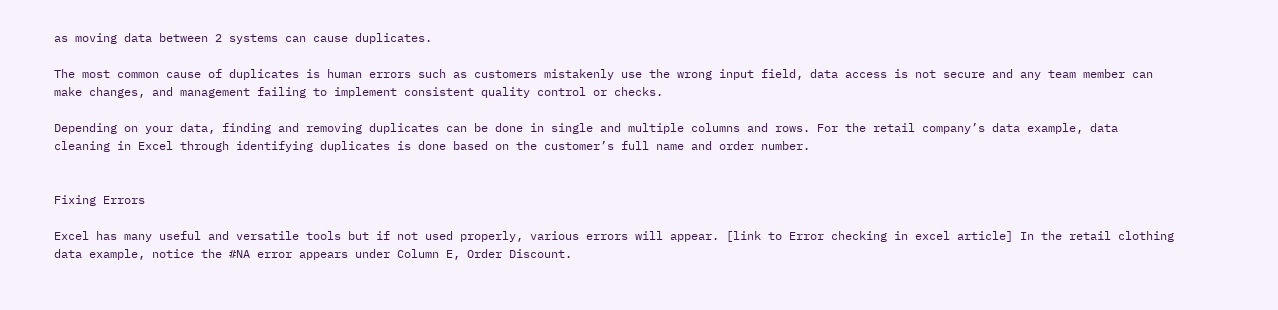as moving data between 2 systems can cause duplicates.

The most common cause of duplicates is human errors such as customers mistakenly use the wrong input field, data access is not secure and any team member can make changes, and management failing to implement consistent quality control or checks.

Depending on your data, finding and removing duplicates can be done in single and multiple columns and rows. For the retail company’s data example, data cleaning in Excel through identifying duplicates is done based on the customer’s full name and order number.


Fixing Errors

Excel has many useful and versatile tools but if not used properly, various errors will appear. [link to Error checking in excel article] In the retail clothing data example, notice the #NA error appears under Column E, Order Discount.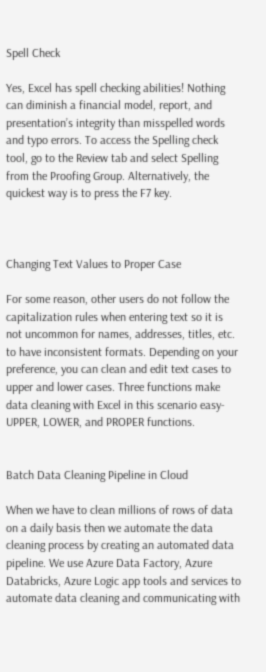Spell Check

Yes, Excel has spell checking abilities! Nothing can diminish a financial model, report, and presentation’s integrity than misspelled words and typo errors. To access the Spelling check tool, go to the Review tab and select Spelling from the Proofing Group. Alternatively, the quickest way is to press the F7 key.



Changing Text Values to Proper Case

For some reason, other users do not follow the capitalization rules when entering text so it is not uncommon for names, addresses, titles, etc. to have inconsistent formats. Depending on your preference, you can clean and edit text cases to upper and lower cases. Three functions make data cleaning with Excel in this scenario easy- UPPER, LOWER, and PROPER functions.


Batch Data Cleaning Pipeline in Cloud

When we have to clean millions of rows of data on a daily basis then we automate the data cleaning process by creating an automated data pipeline. We use Azure Data Factory, Azure Databricks, Azure Logic app tools and services to automate data cleaning and communicating with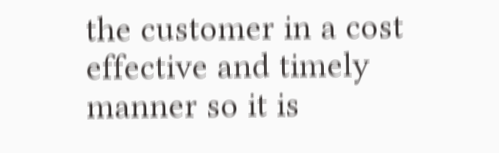the customer in a cost effective and timely manner so it is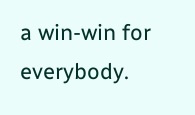a win-win for everybody.